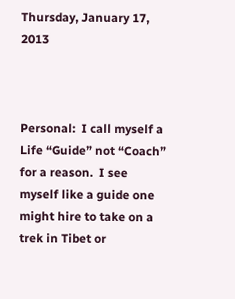Thursday, January 17, 2013



Personal:  I call myself a Life “Guide” not “Coach” for a reason.  I see myself like a guide one might hire to take on a trek in Tibet or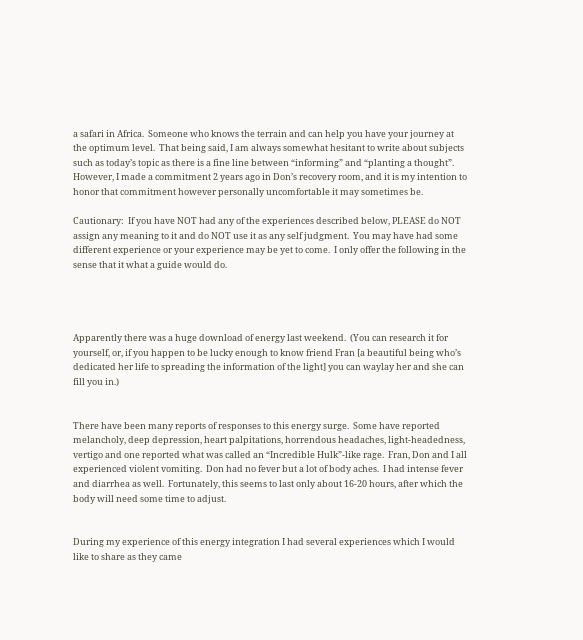a safari in Africa.  Someone who knows the terrain and can help you have your journey at the optimum level.  That being said, I am always somewhat hesitant to write about subjects such as today’s topic as there is a fine line between “informing” and “planting a thought”.  However, I made a commitment 2 years ago in Don’s recovery room, and it is my intention to honor that commitment however personally uncomfortable it may sometimes be.

Cautionary:  If you have NOT had any of the experiences described below, PLEASE do NOT assign any meaning to it and do NOT use it as any self judgment.  You may have had some different experience or your experience may be yet to come.  I only offer the following in the sense that it what a guide would do.




Apparently there was a huge download of energy last weekend.  (You can research it for yourself, or, if you happen to be lucky enough to know friend Fran [a beautiful being who’s dedicated her life to spreading the information of the light] you can waylay her and she can fill you in.)


There have been many reports of responses to this energy surge.  Some have reported melancholy, deep depression, heart palpitations, horrendous headaches, light-headedness, vertigo and one reported what was called an “Incredible Hulk”-like rage.  Fran, Don and I all experienced violent vomiting.  Don had no fever but a lot of body aches.  I had intense fever and diarrhea as well.  Fortunately, this seems to last only about 16-20 hours, after which the body will need some time to adjust.


During my experience of this energy integration I had several experiences which I would like to share as they came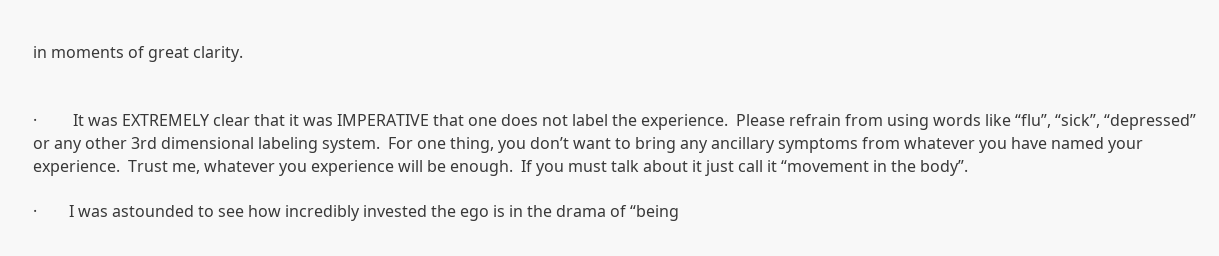in moments of great clarity.


·         It was EXTREMELY clear that it was IMPERATIVE that one does not label the experience.  Please refrain from using words like “flu”, “sick”, “depressed” or any other 3rd dimensional labeling system.  For one thing, you don’t want to bring any ancillary symptoms from whatever you have named your experience.  Trust me, whatever you experience will be enough.  If you must talk about it just call it “movement in the body”.

·        I was astounded to see how incredibly invested the ego is in the drama of “being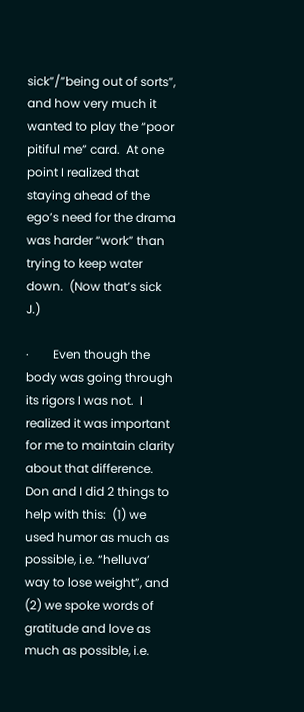sick”/”being out of sorts”, and how very much it wanted to play the “poor pitiful me” card.  At one point I realized that staying ahead of the ego’s need for the drama was harder “work” than trying to keep water down.  (Now that’s sick J.)

·        Even though the body was going through its rigors I was not.  I realized it was important for me to maintain clarity about that difference.  Don and I did 2 things to help with this:  (1) we used humor as much as possible, i.e. “helluva’ way to lose weight”, and (2) we spoke words of gratitude and love as much as possible, i.e.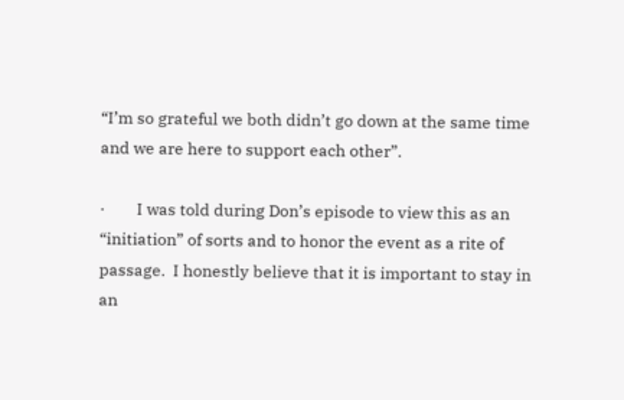“I’m so grateful we both didn’t go down at the same time and we are here to support each other”.

·        I was told during Don’s episode to view this as an “initiation” of sorts and to honor the event as a rite of passage.  I honestly believe that it is important to stay in an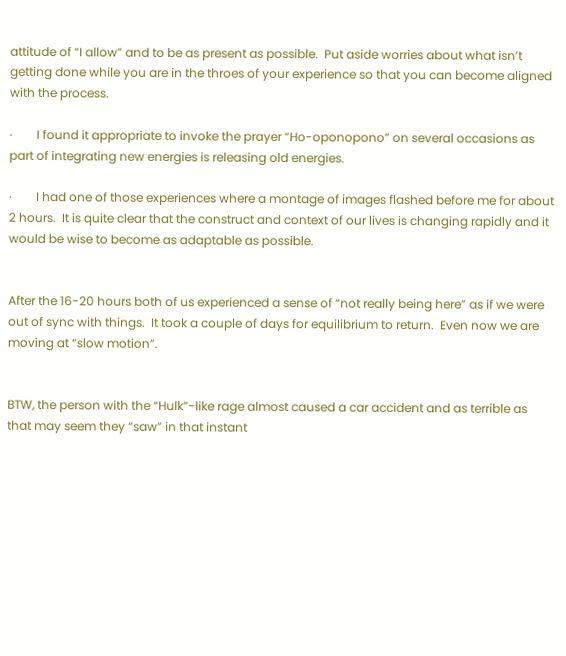attitude of “I allow” and to be as present as possible.  Put aside worries about what isn’t getting done while you are in the throes of your experience so that you can become aligned with the process.

·        I found it appropriate to invoke the prayer “Ho-oponopono” on several occasions as part of integrating new energies is releasing old energies.

·        I had one of those experiences where a montage of images flashed before me for about 2 hours.  It is quite clear that the construct and context of our lives is changing rapidly and it would be wise to become as adaptable as possible.


After the 16-20 hours both of us experienced a sense of “not really being here” as if we were out of sync with things.  It took a couple of days for equilibrium to return.  Even now we are moving at “slow motion”.


BTW, the person with the “Hulk”-like rage almost caused a car accident and as terrible as that may seem they “saw” in that instant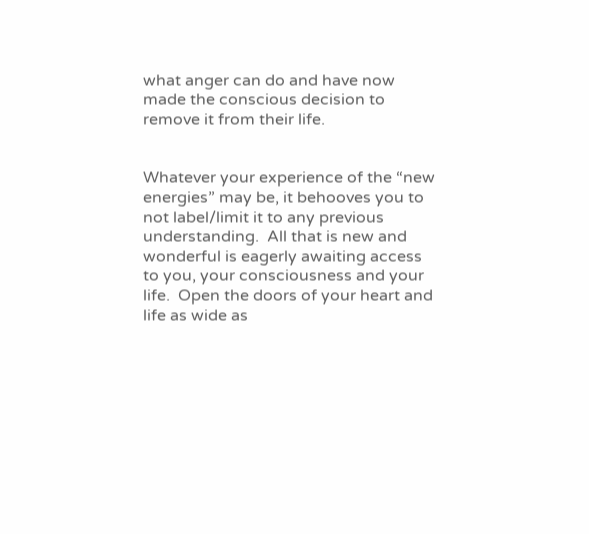what anger can do and have now made the conscious decision to remove it from their life.


Whatever your experience of the “new energies” may be, it behooves you to not label/limit it to any previous understanding.  All that is new and wonderful is eagerly awaiting access to you, your consciousness and your life.  Open the doors of your heart and life as wide as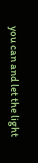you can and let the light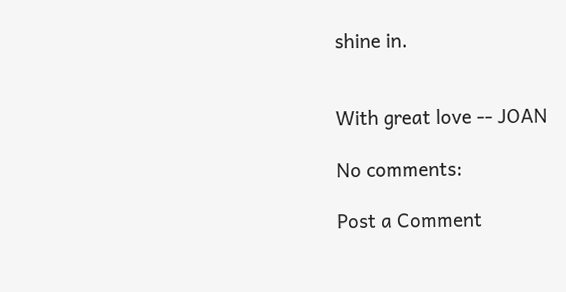shine in.


With great love -- JOAN

No comments:

Post a Comment